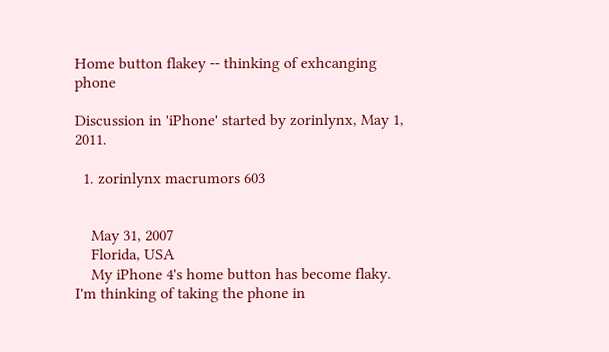Home button flakey -- thinking of exhcanging phone

Discussion in 'iPhone' started by zorinlynx, May 1, 2011.

  1. zorinlynx macrumors 603


    May 31, 2007
    Florida, USA
    My iPhone 4's home button has become flaky. I'm thinking of taking the phone in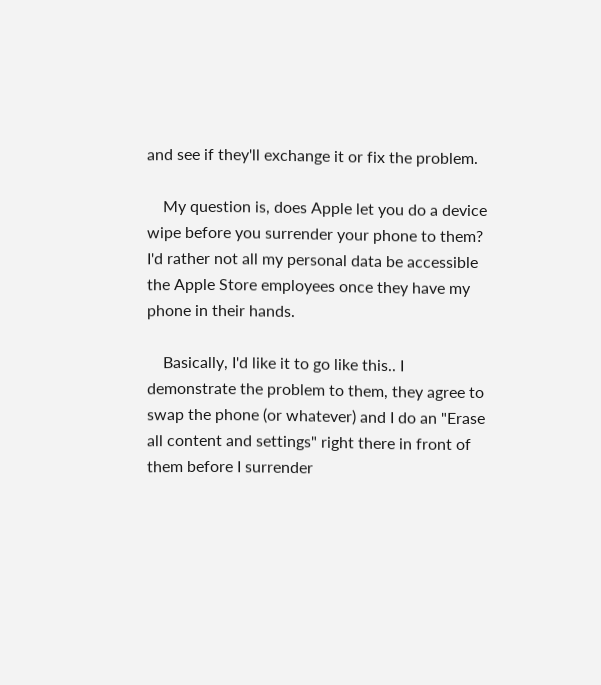and see if they'll exchange it or fix the problem.

    My question is, does Apple let you do a device wipe before you surrender your phone to them? I'd rather not all my personal data be accessible the Apple Store employees once they have my phone in their hands.

    Basically, I'd like it to go like this.. I demonstrate the problem to them, they agree to swap the phone (or whatever) and I do an "Erase all content and settings" right there in front of them before I surrender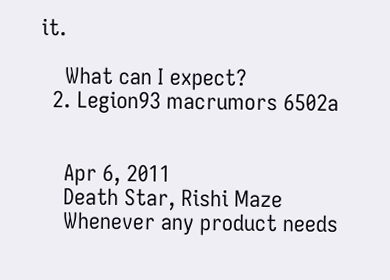it.

    What can I expect?
  2. Legion93 macrumors 6502a


    Apr 6, 2011
    Death Star, Rishi Maze
    Whenever any product needs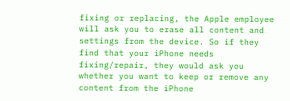fixing or replacing, the Apple employee will ask you to erase all content and settings from the device. So if they find that your iPhone needs fixing/repair, they would ask you whether you want to keep or remove any content from the iPhone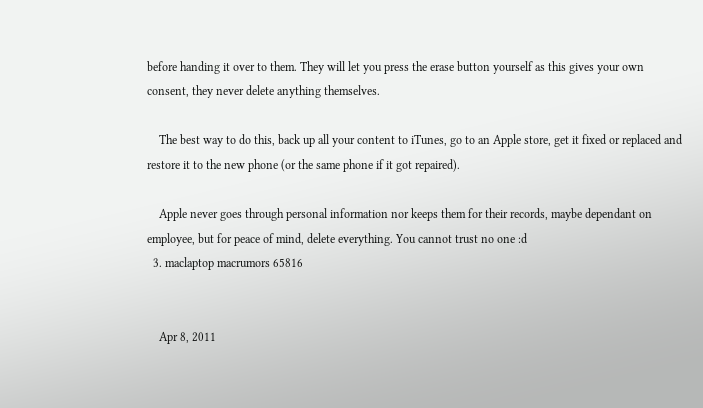before handing it over to them. They will let you press the erase button yourself as this gives your own consent, they never delete anything themselves.

    The best way to do this, back up all your content to iTunes, go to an Apple store, get it fixed or replaced and restore it to the new phone (or the same phone if it got repaired).

    Apple never goes through personal information nor keeps them for their records, maybe dependant on employee, but for peace of mind, delete everything. You cannot trust no one :d
  3. maclaptop macrumors 65816


    Apr 8, 2011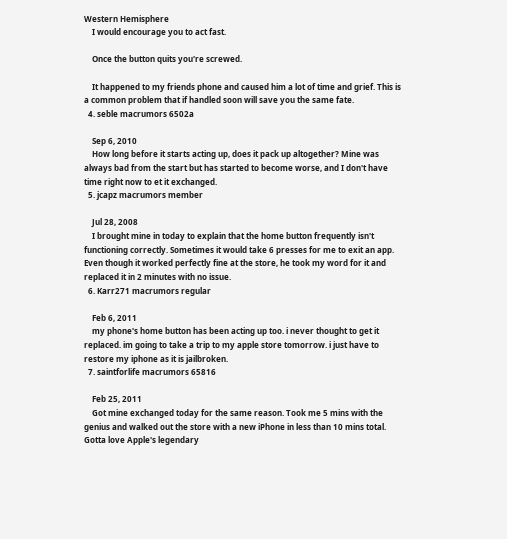Western Hemisphere
    I would encourage you to act fast.

    Once the button quits you're screwed.

    It happened to my friends phone and caused him a lot of time and grief. This is a common problem that if handled soon will save you the same fate.
  4. seble macrumors 6502a

    Sep 6, 2010
    How long before it starts acting up, does it pack up altogether? Mine was always bad from the start but has started to become worse, and I don't have time right now to et it exchanged.
  5. jcapz macrumors member

    Jul 28, 2008
    I brought mine in today to explain that the home button frequently isn't functioning correctly. Sometimes it would take 6 presses for me to exit an app. Even though it worked perfectly fine at the store, he took my word for it and replaced it in 2 minutes with no issue.
  6. Karr271 macrumors regular

    Feb 6, 2011
    my phone's home button has been acting up too. i never thought to get it replaced. im going to take a trip to my apple store tomorrow. i just have to restore my iphone as it is jailbroken.
  7. saintforlife macrumors 65816

    Feb 25, 2011
    Got mine exchanged today for the same reason. Took me 5 mins with the genius and walked out the store with a new iPhone in less than 10 mins total. Gotta love Apple's legendary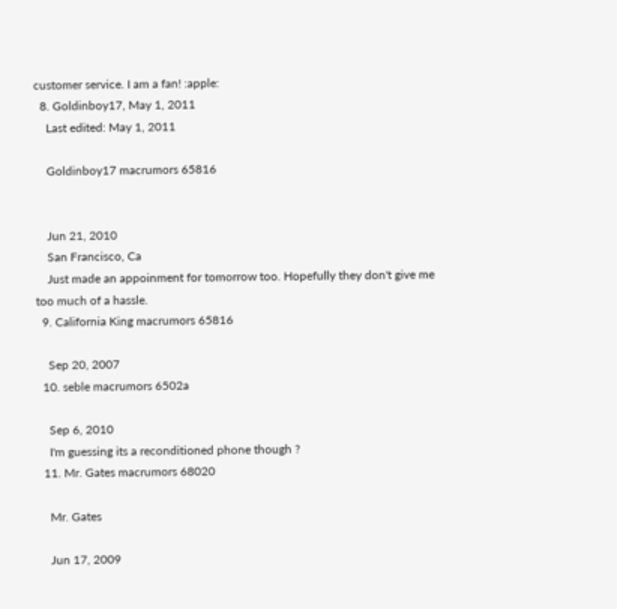customer service. I am a fan! :apple:
  8. Goldinboy17, May 1, 2011
    Last edited: May 1, 2011

    Goldinboy17 macrumors 65816


    Jun 21, 2010
    San Francisco, Ca
    Just made an appoinment for tomorrow too. Hopefully they don't give me too much of a hassle.
  9. California King macrumors 65816

    Sep 20, 2007
  10. seble macrumors 6502a

    Sep 6, 2010
    I'm guessing its a reconditioned phone though ?
  11. Mr. Gates macrumors 68020

    Mr. Gates

    Jun 17, 2009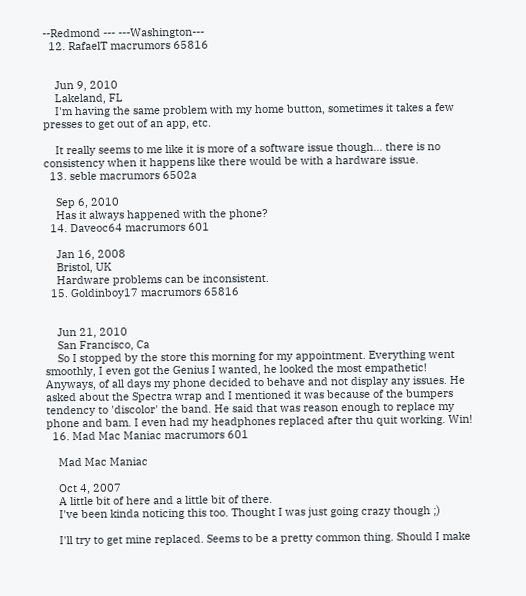--Redmond --- ---Washington---
  12. RafaelT macrumors 65816


    Jun 9, 2010
    Lakeland, FL
    I'm having the same problem with my home button, sometimes it takes a few presses to get out of an app, etc.

    It really seems to me like it is more of a software issue though... there is no consistency when it happens like there would be with a hardware issue.
  13. seble macrumors 6502a

    Sep 6, 2010
    Has it always happened with the phone?
  14. Daveoc64 macrumors 601

    Jan 16, 2008
    Bristol, UK
    Hardware problems can be inconsistent.
  15. Goldinboy17 macrumors 65816


    Jun 21, 2010
    San Francisco, Ca
    So I stopped by the store this morning for my appointment. Everything went smoothly, I even got the Genius I wanted, he looked the most empathetic! Anyways, of all days my phone decided to behave and not display any issues. He asked about the Spectra wrap and I mentioned it was because of the bumpers tendency to 'discolor' the band. He said that was reason enough to replace my phone and bam. I even had my headphones replaced after thu quit working. Win!
  16. Mad Mac Maniac macrumors 601

    Mad Mac Maniac

    Oct 4, 2007
    A little bit of here and a little bit of there.
    I've been kinda noticing this too. Thought I was just going crazy though ;)

    I'll try to get mine replaced. Seems to be a pretty common thing. Should I make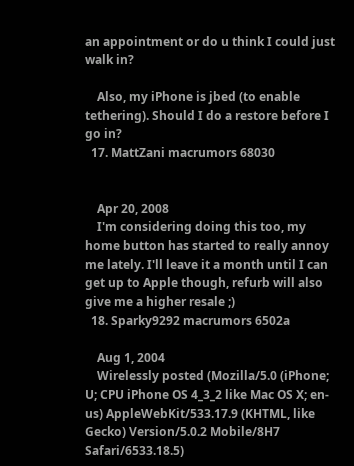an appointment or do u think I could just walk in?

    Also, my iPhone is jbed (to enable tethering). Should I do a restore before I go in?
  17. MattZani macrumors 68030


    Apr 20, 2008
    I'm considering doing this too, my home button has started to really annoy me lately. I'll leave it a month until I can get up to Apple though, refurb will also give me a higher resale ;)
  18. Sparky9292 macrumors 6502a

    Aug 1, 2004
    Wirelessly posted (Mozilla/5.0 (iPhone; U; CPU iPhone OS 4_3_2 like Mac OS X; en-us) AppleWebKit/533.17.9 (KHTML, like Gecko) Version/5.0.2 Mobile/8H7 Safari/6533.18.5)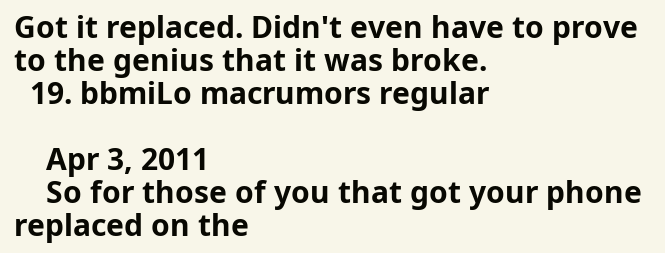Got it replaced. Didn't even have to prove to the genius that it was broke.
  19. bbmiLo macrumors regular

    Apr 3, 2011
    So for those of you that got your phone replaced on the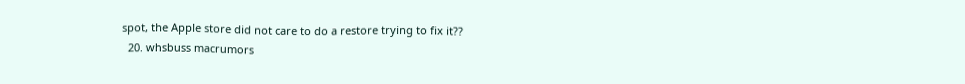spot, the Apple store did not care to do a restore trying to fix it??
  20. whsbuss macrumors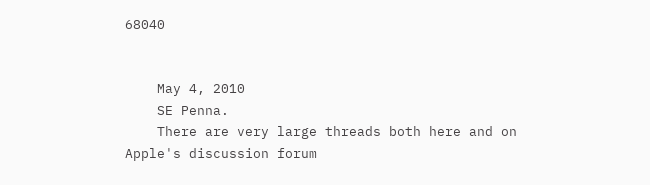68040


    May 4, 2010
    SE Penna.
    There are very large threads both here and on Apple's discussion forum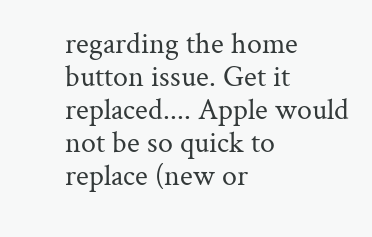regarding the home button issue. Get it replaced.... Apple would not be so quick to replace (new or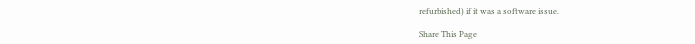refurbished) if it was a software issue.

Share This Page